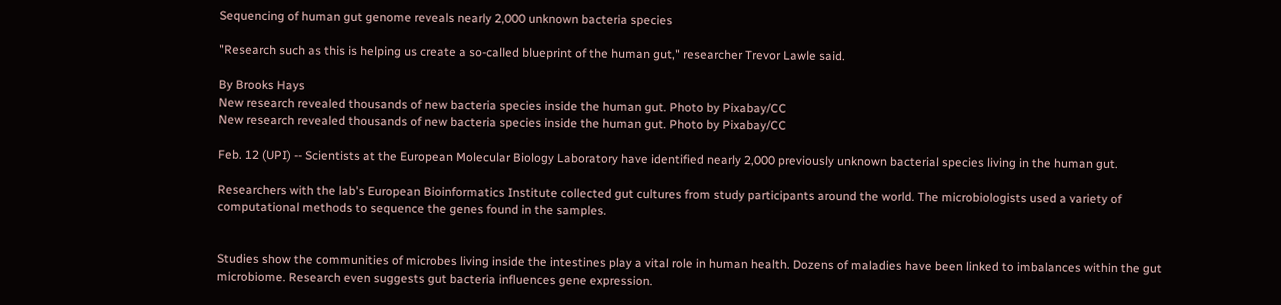Sequencing of human gut genome reveals nearly 2,000 unknown bacteria species

"Research such as this is helping us create a so-called blueprint of the human gut," researcher Trevor Lawle said.

By Brooks Hays
New research revealed thousands of new bacteria species inside the human gut. Photo by Pixabay/CC
New research revealed thousands of new bacteria species inside the human gut. Photo by Pixabay/CC

Feb. 12 (UPI) -- Scientists at the European Molecular Biology Laboratory have identified nearly 2,000 previously unknown bacterial species living in the human gut.

Researchers with the lab's European Bioinformatics Institute collected gut cultures from study participants around the world. The microbiologists used a variety of computational methods to sequence the genes found in the samples.


Studies show the communities of microbes living inside the intestines play a vital role in human health. Dozens of maladies have been linked to imbalances within the gut microbiome. Research even suggests gut bacteria influences gene expression.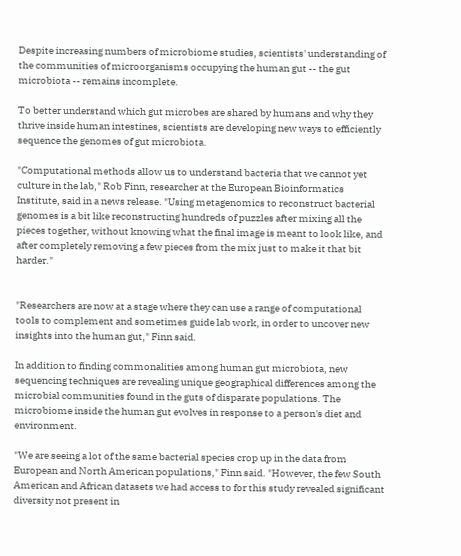Despite increasing numbers of microbiome studies, scientists' understanding of the communities of microorganisms occupying the human gut -- the gut microbiota -- remains incomplete.

To better understand which gut microbes are shared by humans and why they thrive inside human intestines, scientists are developing new ways to efficiently sequence the genomes of gut microbiota.

"Computational methods allow us to understand bacteria that we cannot yet culture in the lab," Rob Finn, researcher at the European Bioinformatics Institute, said in a news release. "Using metagenomics to reconstruct bacterial genomes is a bit like reconstructing hundreds of puzzles after mixing all the pieces together, without knowing what the final image is meant to look like, and after completely removing a few pieces from the mix just to make it that bit harder."


"Researchers are now at a stage where they can use a range of computational tools to complement and sometimes guide lab work, in order to uncover new insights into the human gut," Finn said.

In addition to finding commonalities among human gut microbiota, new sequencing techniques are revealing unique geographical differences among the microbial communities found in the guts of disparate populations. The microbiome inside the human gut evolves in response to a person's diet and environment.

"We are seeing a lot of the same bacterial species crop up in the data from European and North American populations," Finn said. "However, the few South American and African datasets we had access to for this study revealed significant diversity not present in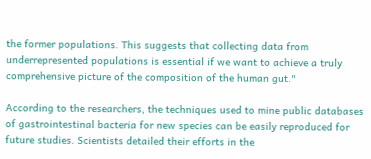the former populations. This suggests that collecting data from underrepresented populations is essential if we want to achieve a truly comprehensive picture of the composition of the human gut."

According to the researchers, the techniques used to mine public databases of gastrointestinal bacteria for new species can be easily reproduced for future studies. Scientists detailed their efforts in the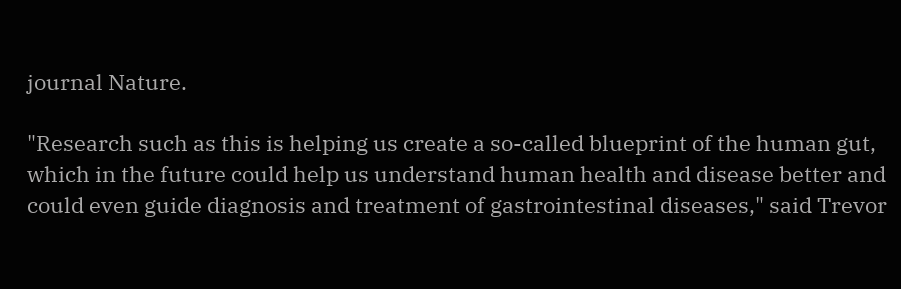journal Nature.

"Research such as this is helping us create a so-called blueprint of the human gut, which in the future could help us understand human health and disease better and could even guide diagnosis and treatment of gastrointestinal diseases," said Trevor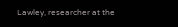Lawley, researcher at the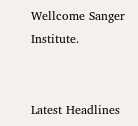Wellcome Sanger Institute.


Latest Headlines